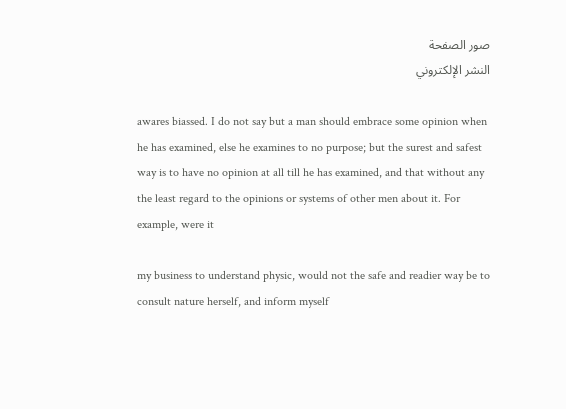صور الصفحة
النشر الإلكتروني

awares biassed. I do not say but a man should embrace some opinion when he has examined, else he examines to no purpose; but the surest and safest way is to have no opinion at all till he has examined, and that without any the least regard to the opinions or systems of other men about it. For example, were it

my business to understand physic, would not the safe and readier way be to consult nature herself, and inform myself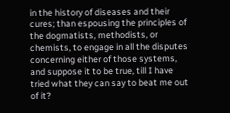in the history of diseases and their cures; than espousing the principles of the dogmatists, methodists, or chemists, to engage in all the disputes concerning either of those systems, and suppose it to be true, till I have tried what they can say to beat me out of it?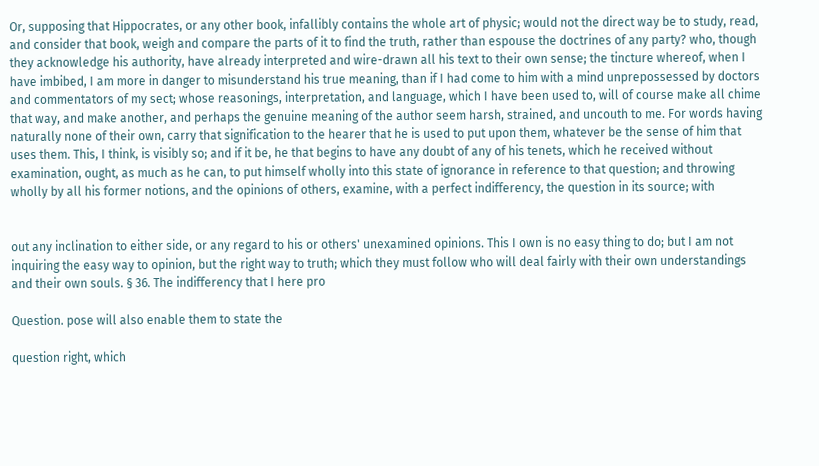Or, supposing that Hippocrates, or any other book, infallibly contains the whole art of physic; would not the direct way be to study, read, and consider that book, weigh and compare the parts of it to find the truth, rather than espouse the doctrines of any party? who, though they acknowledge his authority, have already interpreted and wire-drawn all his text to their own sense; the tincture whereof, when I have imbibed, I am more in danger to misunderstand his true meaning, than if I had come to him with a mind unprepossessed by doctors and commentators of my sect; whose reasonings, interpretation, and language, which I have been used to, will of course make all chime that way, and make another, and perhaps the genuine meaning of the author seem harsh, strained, and uncouth to me. For words having naturally none of their own, carry that signification to the hearer that he is used to put upon them, whatever be the sense of him that uses them. This, I think, is visibly so; and if it be, he that begins to have any doubt of any of his tenets, which he received without examination, ought, as much as he can, to put himself wholly into this state of ignorance in reference to that question; and throwing wholly by all his former notions, and the opinions of others, examine, with a perfect indifferency, the question in its source; with


out any inclination to either side, or any regard to his or others' unexamined opinions. This I own is no easy thing to do; but I am not inquiring the easy way to opinion, but the right way to truth; which they must follow who will deal fairly with their own understandings and their own souls. § 36. The indifferency that I here pro

Question. pose will also enable them to state the

question right, which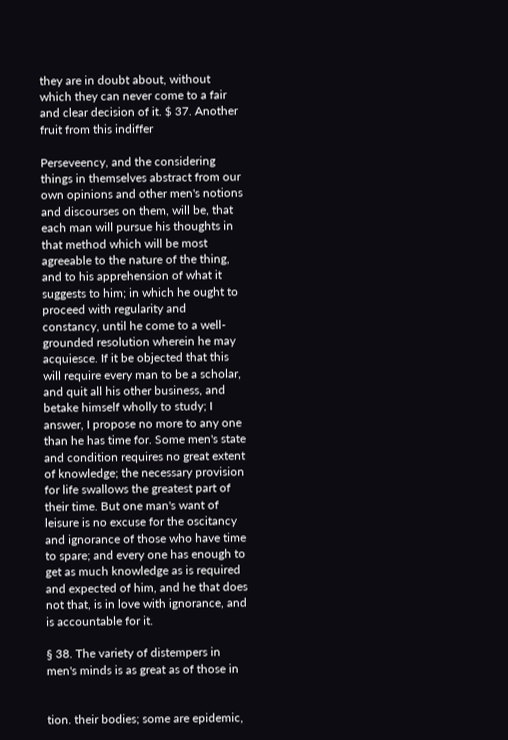they are in doubt about, without which they can never come to a fair and clear decision of it. $ 37. Another fruit from this indiffer

Perseveency, and the considering things in themselves abstract from our own opinions and other men's notions and discourses on them, will be, that each man will pursue his thoughts in that method which will be most agreeable to the nature of the thing, and to his apprehension of what it suggests to him; in which he ought to proceed with regularity and constancy, until he come to a well-grounded resolution wherein he may acquiesce. If it be objected that this will require every man to be a scholar, and quit all his other business, and betake himself wholly to study; I answer, I propose no more to any one than he has time for. Some men's state and condition requires no great extent of knowledge; the necessary provision for life swallows the greatest part of their time. But one man's want of leisure is no excuse for the oscitancy and ignorance of those who have time to spare; and every one has enough to get as much knowledge as is required and expected of him, and he that does not that, is in love with ignorance, and is accountable for it.

§ 38. The variety of distempers in men's minds is as great as of those in


tion. their bodies; some are epidemic,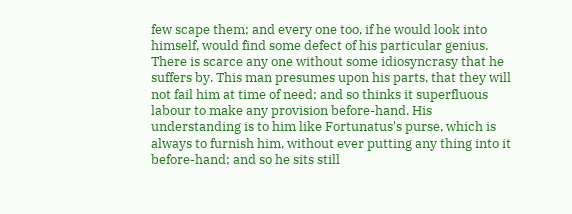few scape them; and every one too, if he would look into himself, would find some defect of his particular genius. There is scarce any one without some idiosyncrasy that he suffers by. This man presumes upon his parts, that they will not fail him at time of need; and so thinks it superfluous labour to make any provision before-hand. His understanding is to him like Fortunatus's purse, which is always to furnish him, without ever putting any thing into it before-hand; and so he sits still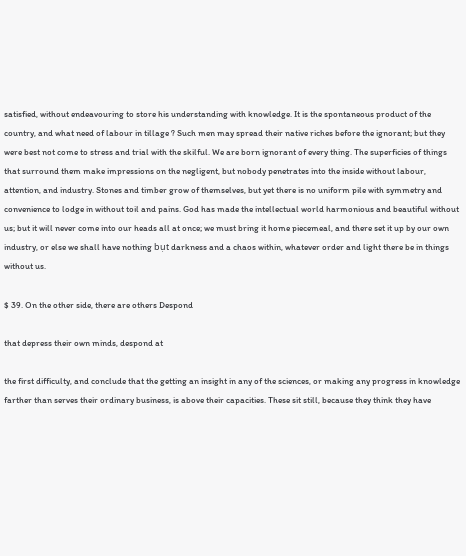satisfied, without endeavouring to store his understanding with knowledge. It is the spontaneous product of the country, and what need of labour in tillage ? Such men may spread their native riches before the ignorant; but they were best not come to stress and trial with the skilful. We are born ignorant of every thing. The superficies of things that surround them make impressions on the negligent, but nobody penetrates into the inside without labour, attention, and industry. Stones and timber grow of themselves, but yet there is no uniform pile with symmetry and convenience to lodge in without toil and pains. God has made the intellectual world harmonious and beautiful without us; but it will never come into our heads all at once; we must bring it home piecemeal, and there set it up by our own industry, or else we shall have nothing bụt darkness and a chaos within, whatever order and light there be in things without us.

$ 39. On the other side, there are others Despond

that depress their own minds, despond at

the first difficulty, and conclude that the getting an insight in any of the sciences, or making any progress in knowledge farther than serves their ordinary business, is above their capacities. These sit still, because they think they have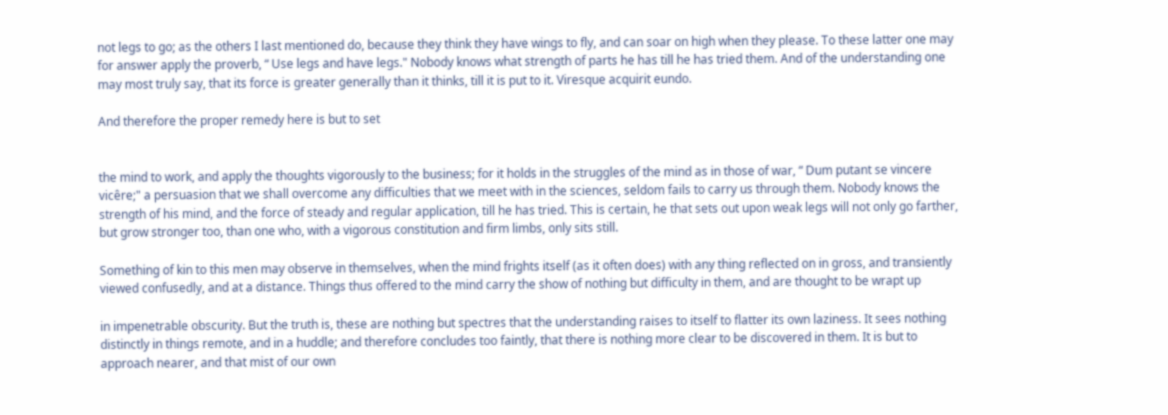not legs to go; as the others I last mentioned do, because they think they have wings to fly, and can soar on high when they please. To these latter one may for answer apply the proverb, “ Use legs and have legs." Nobody knows what strength of parts he has till he has tried them. And of the understanding one may most truly say, that its force is greater generally than it thinks, till it is put to it. Viresque acquirit eundo.

And therefore the proper remedy here is but to set


the mind to work, and apply the thoughts vigorously to the business; for it holds in the struggles of the mind as in those of war, “ Dum putant se vincere vicêre;" a persuasion that we shall overcome any difficulties that we meet with in the sciences, seldom fails to carry us through them. Nobody knows the strength of his mind, and the force of steady and regular application, till he has tried. This is certain, he that sets out upon weak legs will not only go farther, but grow stronger too, than one who, with a vigorous constitution and firm limbs, only sits still.

Something of kin to this men may observe in themselves, when the mind frights itself (as it often does) with any thing reflected on in gross, and transiently viewed confusedly, and at a distance. Things thus offered to the mind carry the show of nothing but difficulty in them, and are thought to be wrapt up

in impenetrable obscurity. But the truth is, these are nothing but spectres that the understanding raises to itself to flatter its own laziness. It sees nothing distinctly in things remote, and in a huddle; and therefore concludes too faintly, that there is nothing more clear to be discovered in them. It is but to approach nearer, and that mist of our own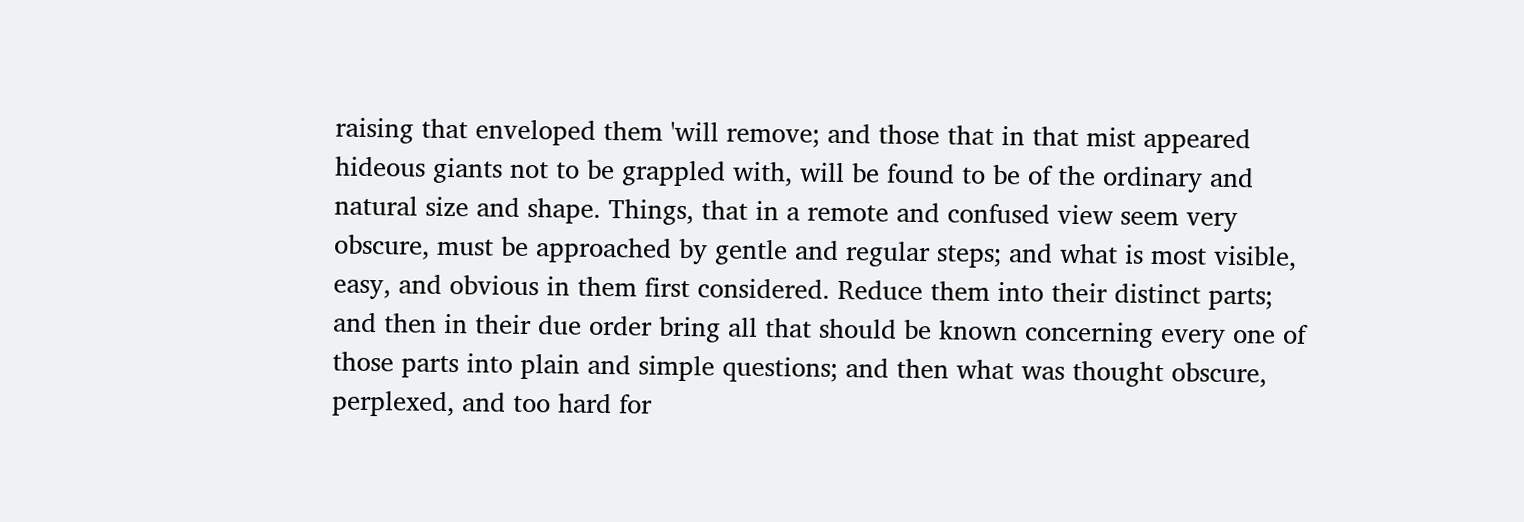raising that enveloped them 'will remove; and those that in that mist appeared hideous giants not to be grappled with, will be found to be of the ordinary and natural size and shape. Things, that in a remote and confused view seem very obscure, must be approached by gentle and regular steps; and what is most visible, easy, and obvious in them first considered. Reduce them into their distinct parts; and then in their due order bring all that should be known concerning every one of those parts into plain and simple questions; and then what was thought obscure, perplexed, and too hard for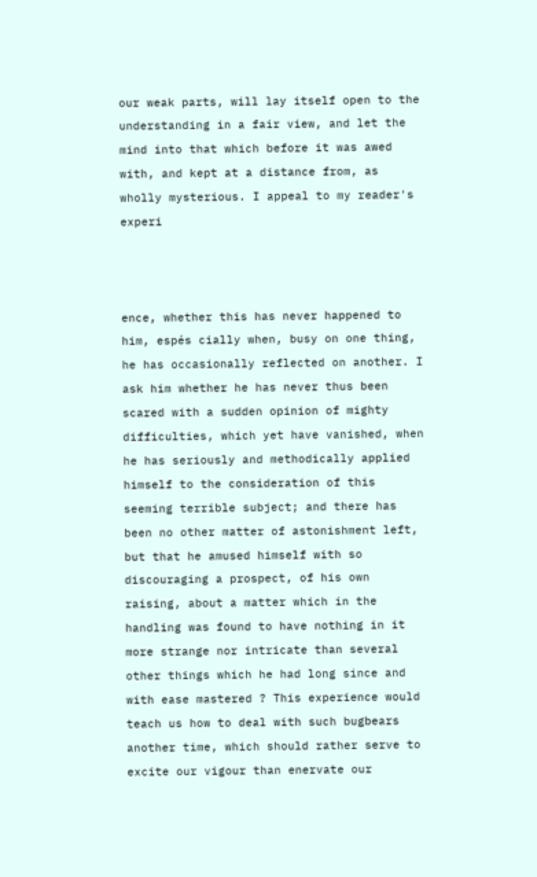our weak parts, will lay itself open to the understanding in a fair view, and let the mind into that which before it was awed with, and kept at a distance from, as wholly mysterious. I appeal to my reader's experi



ence, whether this has never happened to him, espés cially when, busy on one thing, he has occasionally reflected on another. I ask him whether he has never thus been scared with a sudden opinion of mighty difficulties, which yet have vanished, when he has seriously and methodically applied himself to the consideration of this seeming terrible subject; and there has been no other matter of astonishment left, but that he amused himself with so discouraging a prospect, of his own raising, about a matter which in the handling was found to have nothing in it more strange nor intricate than several other things which he had long since and with ease mastered ? This experience would teach us how to deal with such bugbears another time, which should rather serve to excite our vigour than enervate our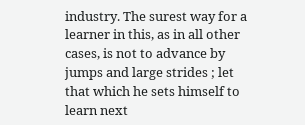industry. The surest way for a learner in this, as in all other cases, is not to advance by jumps and large strides ; let that which he sets himself to learn next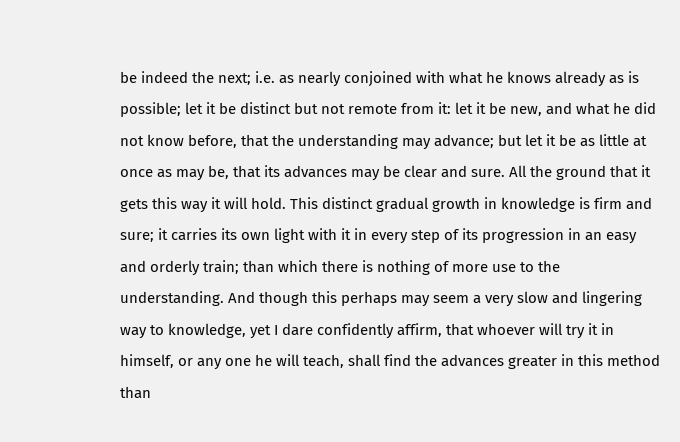be indeed the next; i.e. as nearly conjoined with what he knows already as is possible; let it be distinct but not remote from it: let it be new, and what he did not know before, that the understanding may advance; but let it be as little at once as may be, that its advances may be clear and sure. All the ground that it gets this way it will hold. This distinct gradual growth in knowledge is firm and sure; it carries its own light with it in every step of its progression in an easy and orderly train; than which there is nothing of more use to the understanding. And though this perhaps may seem a very slow and lingering way to knowledge, yet I dare confidently affirm, that whoever will try it in himself, or any one he will teach, shall find the advances greater in this method than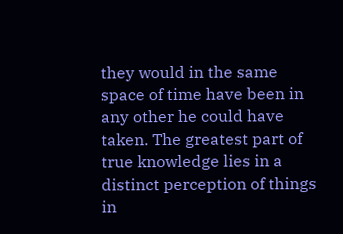they would in the same space of time have been in any other he could have taken. The greatest part of true knowledge lies in a distinct perception of things in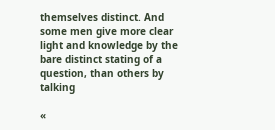themselves distinct. And some men give more clear light and knowledge by the bare distinct stating of a question, than others by talking

«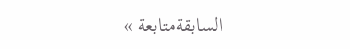السابقةمتابعة »